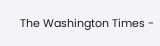The Washington Times -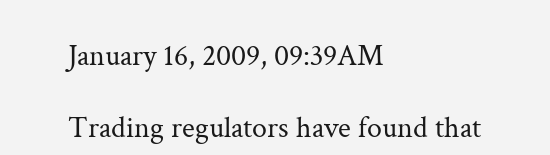January 16, 2009, 09:39AM

Trading regulators have found that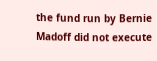the fund run by Bernie Madoff did not execute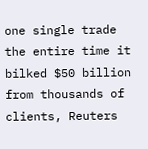one single trade the entire time it bilked $50 billion from thousands of clients, Reuters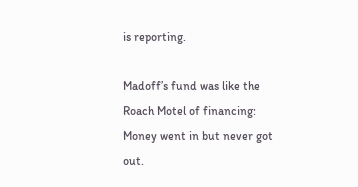is reporting.

Madoff’s fund was like the Roach Motel of financing: Money went in but never got out.